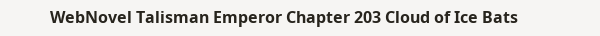WebNovel Talisman Emperor Chapter 203 Cloud of Ice Bats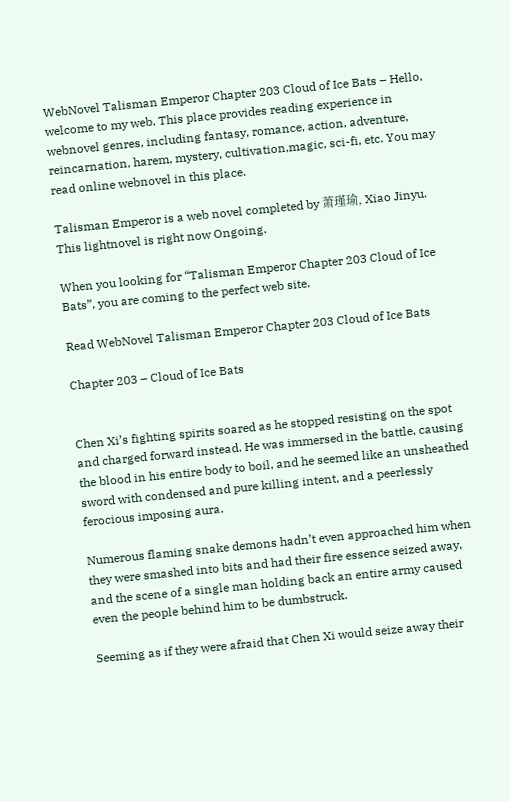WebNovel Talisman Emperor Chapter 203 Cloud of Ice Bats – Hello, welcome to my web. This place provides reading experience in webnovel genres, including fantasy, romance, action, adventure, reincarnation, harem, mystery, cultivation,magic, sci-fi, etc. You may read online webnovel in this place.

Talisman Emperor is a web novel completed by 萧瑾瑜, Xiao Jinyu. This lightnovel is right now Ongoing.

When you looking for “Talisman Emperor Chapter 203 Cloud of Ice Bats”, you are coming to the perfect web site.

Read WebNovel Talisman Emperor Chapter 203 Cloud of Ice Bats

Chapter 203 – Cloud of Ice Bats


Chen Xi’s fighting spirits soared as he stopped resisting on the spot and charged forward instead. He was immersed in the battle, causing the blood in his entire body to boil, and he seemed like an unsheathed sword with condensed and pure killing intent, and a peerlessly ferocious imposing aura.

Numerous flaming snake demons hadn’t even approached him when they were smashed into bits and had their fire essence seized away, and the scene of a single man holding back an entire army caused even the people behind him to be dumbstruck.

Seeming as if they were afraid that Chen Xi would seize away their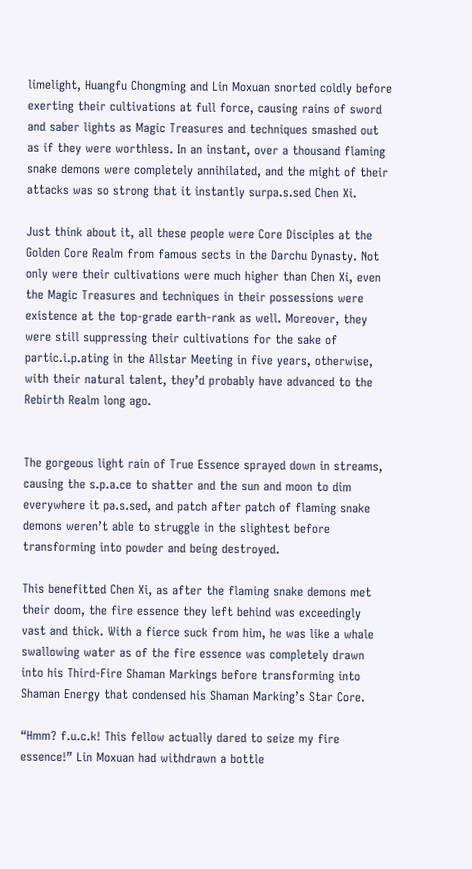limelight, Huangfu Chongming and Lin Moxuan snorted coldly before exerting their cultivations at full force, causing rains of sword and saber lights as Magic Treasures and techniques smashed out as if they were worthless. In an instant, over a thousand flaming snake demons were completely annihilated, and the might of their attacks was so strong that it instantly surpa.s.sed Chen Xi.

Just think about it, all these people were Core Disciples at the Golden Core Realm from famous sects in the Darchu Dynasty. Not only were their cultivations were much higher than Chen Xi, even the Magic Treasures and techniques in their possessions were existence at the top-grade earth-rank as well. Moreover, they were still suppressing their cultivations for the sake of partic.i.p.ating in the Allstar Meeting in five years, otherwise, with their natural talent, they’d probably have advanced to the Rebirth Realm long ago.


The gorgeous light rain of True Essence sprayed down in streams, causing the s.p.a.ce to shatter and the sun and moon to dim everywhere it pa.s.sed, and patch after patch of flaming snake demons weren’t able to struggle in the slightest before transforming into powder and being destroyed.

This benefitted Chen Xi, as after the flaming snake demons met their doom, the fire essence they left behind was exceedingly vast and thick. With a fierce suck from him, he was like a whale swallowing water as of the fire essence was completely drawn into his Third-Fire Shaman Markings before transforming into Shaman Energy that condensed his Shaman Marking’s Star Core.

“Hmm? f.u.c.k! This fellow actually dared to seize my fire essence!” Lin Moxuan had withdrawn a bottle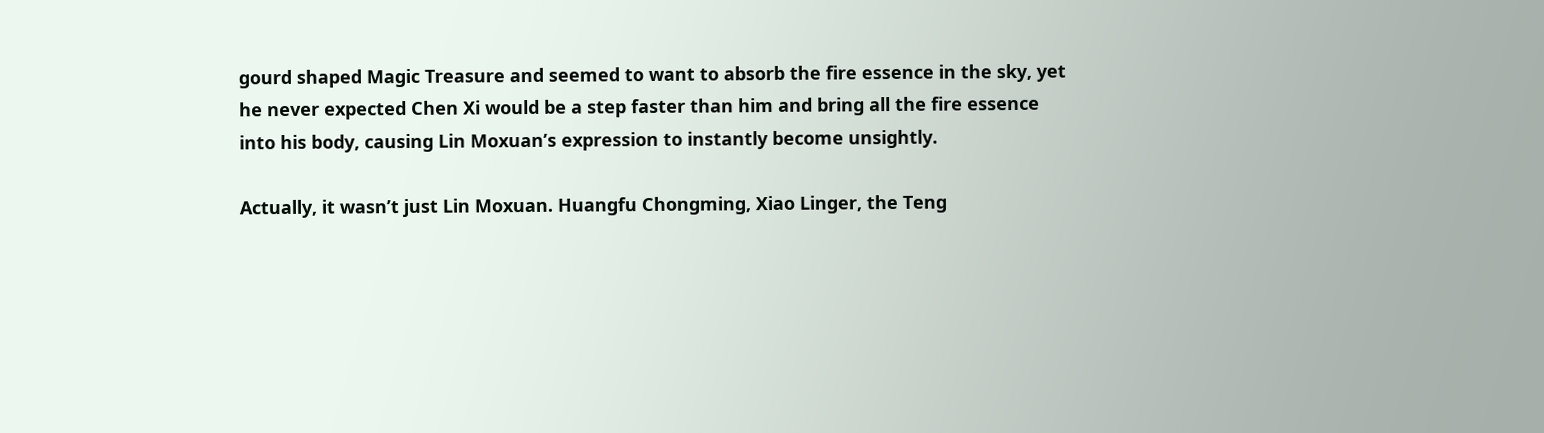gourd shaped Magic Treasure and seemed to want to absorb the fire essence in the sky, yet he never expected Chen Xi would be a step faster than him and bring all the fire essence into his body, causing Lin Moxuan’s expression to instantly become unsightly.

Actually, it wasn’t just Lin Moxuan. Huangfu Chongming, Xiao Linger, the Teng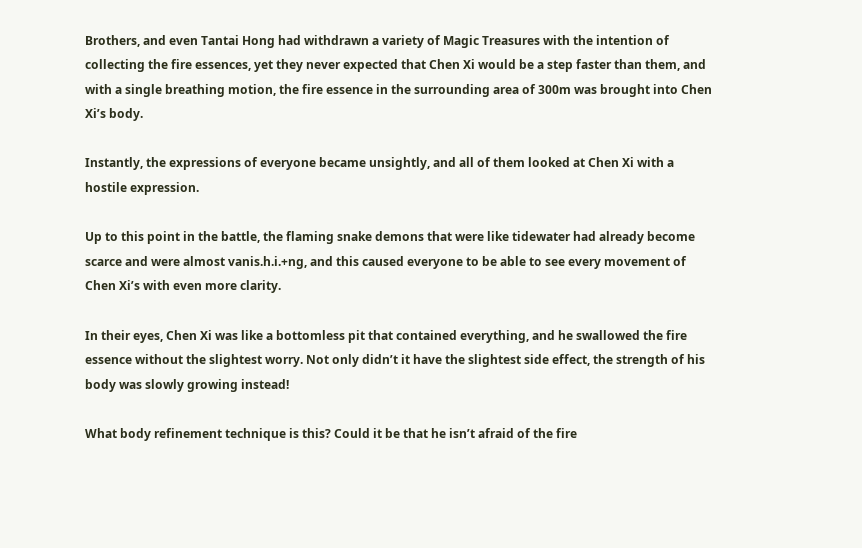Brothers, and even Tantai Hong had withdrawn a variety of Magic Treasures with the intention of collecting the fire essences, yet they never expected that Chen Xi would be a step faster than them, and with a single breathing motion, the fire essence in the surrounding area of 300m was brought into Chen Xi’s body.

Instantly, the expressions of everyone became unsightly, and all of them looked at Chen Xi with a hostile expression.

Up to this point in the battle, the flaming snake demons that were like tidewater had already become scarce and were almost vanis.h.i.+ng, and this caused everyone to be able to see every movement of Chen Xi’s with even more clarity.

In their eyes, Chen Xi was like a bottomless pit that contained everything, and he swallowed the fire essence without the slightest worry. Not only didn’t it have the slightest side effect, the strength of his body was slowly growing instead!

What body refinement technique is this? Could it be that he isn’t afraid of the fire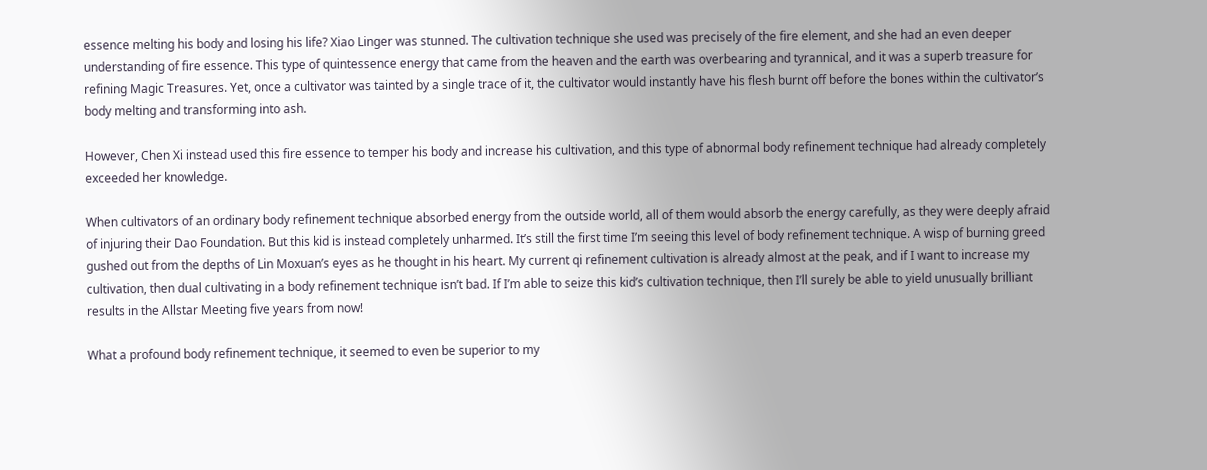essence melting his body and losing his life? Xiao Linger was stunned. The cultivation technique she used was precisely of the fire element, and she had an even deeper understanding of fire essence. This type of quintessence energy that came from the heaven and the earth was overbearing and tyrannical, and it was a superb treasure for refining Magic Treasures. Yet, once a cultivator was tainted by a single trace of it, the cultivator would instantly have his flesh burnt off before the bones within the cultivator’s body melting and transforming into ash.

However, Chen Xi instead used this fire essence to temper his body and increase his cultivation, and this type of abnormal body refinement technique had already completely exceeded her knowledge.

When cultivators of an ordinary body refinement technique absorbed energy from the outside world, all of them would absorb the energy carefully, as they were deeply afraid of injuring their Dao Foundation. But this kid is instead completely unharmed. It’s still the first time I’m seeing this level of body refinement technique. A wisp of burning greed gushed out from the depths of Lin Moxuan’s eyes as he thought in his heart. My current qi refinement cultivation is already almost at the peak, and if I want to increase my cultivation, then dual cultivating in a body refinement technique isn’t bad. If I’m able to seize this kid’s cultivation technique, then I’ll surely be able to yield unusually brilliant results in the Allstar Meeting five years from now!

What a profound body refinement technique, it seemed to even be superior to my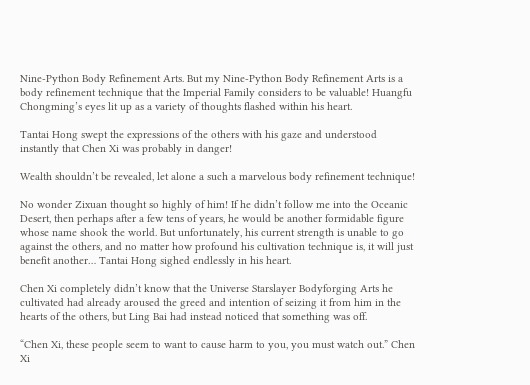Nine-Python Body Refinement Arts. But my Nine-Python Body Refinement Arts is a body refinement technique that the Imperial Family considers to be valuable! Huangfu Chongming’s eyes lit up as a variety of thoughts flashed within his heart.

Tantai Hong swept the expressions of the others with his gaze and understood instantly that Chen Xi was probably in danger!

Wealth shouldn’t be revealed, let alone a such a marvelous body refinement technique!

No wonder Zixuan thought so highly of him! If he didn’t follow me into the Oceanic Desert, then perhaps after a few tens of years, he would be another formidable figure whose name shook the world. But unfortunately, his current strength is unable to go against the others, and no matter how profound his cultivation technique is, it will just benefit another… Tantai Hong sighed endlessly in his heart.

Chen Xi completely didn’t know that the Universe Starslayer Bodyforging Arts he cultivated had already aroused the greed and intention of seizing it from him in the hearts of the others, but Ling Bai had instead noticed that something was off.

“Chen Xi, these people seem to want to cause harm to you, you must watch out.” Chen Xi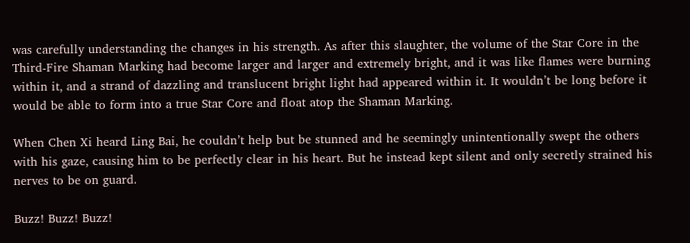was carefully understanding the changes in his strength. As after this slaughter, the volume of the Star Core in the Third-Fire Shaman Marking had become larger and larger and extremely bright, and it was like flames were burning within it, and a strand of dazzling and translucent bright light had appeared within it. It wouldn’t be long before it would be able to form into a true Star Core and float atop the Shaman Marking.

When Chen Xi heard Ling Bai, he couldn’t help but be stunned and he seemingly unintentionally swept the others with his gaze, causing him to be perfectly clear in his heart. But he instead kept silent and only secretly strained his nerves to be on guard.

Buzz! Buzz! Buzz!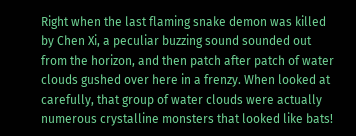Right when the last flaming snake demon was killed by Chen Xi, a peculiar buzzing sound sounded out from the horizon, and then patch after patch of water clouds gushed over here in a frenzy. When looked at carefully, that group of water clouds were actually numerous crystalline monsters that looked like bats!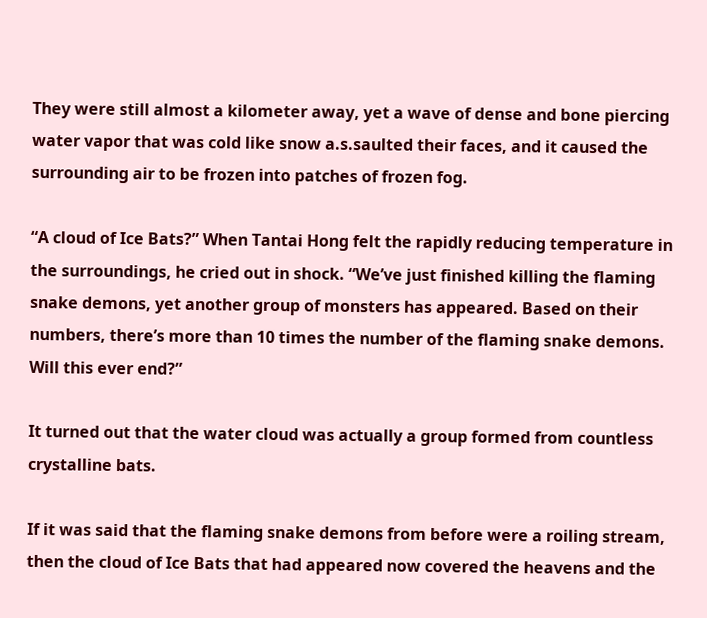They were still almost a kilometer away, yet a wave of dense and bone piercing water vapor that was cold like snow a.s.saulted their faces, and it caused the surrounding air to be frozen into patches of frozen fog.

“A cloud of Ice Bats?” When Tantai Hong felt the rapidly reducing temperature in the surroundings, he cried out in shock. “We’ve just finished killing the flaming snake demons, yet another group of monsters has appeared. Based on their numbers, there’s more than 10 times the number of the flaming snake demons. Will this ever end?”

It turned out that the water cloud was actually a group formed from countless crystalline bats.

If it was said that the flaming snake demons from before were a roiling stream, then the cloud of Ice Bats that had appeared now covered the heavens and the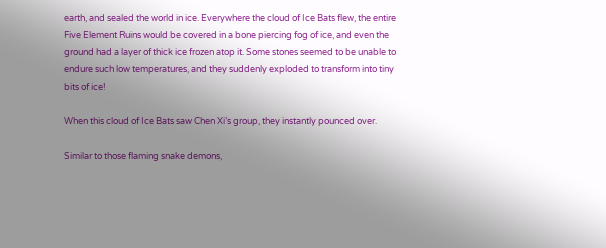earth, and sealed the world in ice. Everywhere the cloud of Ice Bats flew, the entire Five Element Ruins would be covered in a bone piercing fog of ice, and even the ground had a layer of thick ice frozen atop it. Some stones seemed to be unable to endure such low temperatures, and they suddenly exploded to transform into tiny bits of ice!

When this cloud of Ice Bats saw Chen Xi’s group, they instantly pounced over.

Similar to those flaming snake demons,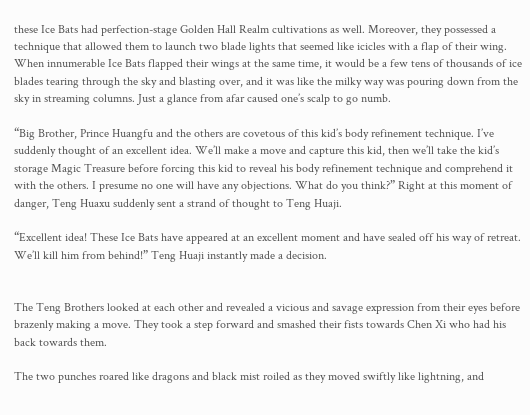these Ice Bats had perfection-stage Golden Hall Realm cultivations as well. Moreover, they possessed a technique that allowed them to launch two blade lights that seemed like icicles with a flap of their wing. When innumerable Ice Bats flapped their wings at the same time, it would be a few tens of thousands of ice blades tearing through the sky and blasting over, and it was like the milky way was pouring down from the sky in streaming columns. Just a glance from afar caused one’s scalp to go numb.

“Big Brother, Prince Huangfu and the others are covetous of this kid’s body refinement technique. I’ve suddenly thought of an excellent idea. We’ll make a move and capture this kid, then we’ll take the kid’s storage Magic Treasure before forcing this kid to reveal his body refinement technique and comprehend it with the others. I presume no one will have any objections. What do you think?” Right at this moment of danger, Teng Huaxu suddenly sent a strand of thought to Teng Huaji.

“Excellent idea! These Ice Bats have appeared at an excellent moment and have sealed off his way of retreat. We’ll kill him from behind!” Teng Huaji instantly made a decision.


The Teng Brothers looked at each other and revealed a vicious and savage expression from their eyes before brazenly making a move. They took a step forward and smashed their fists towards Chen Xi who had his back towards them.

The two punches roared like dragons and black mist roiled as they moved swiftly like lightning, and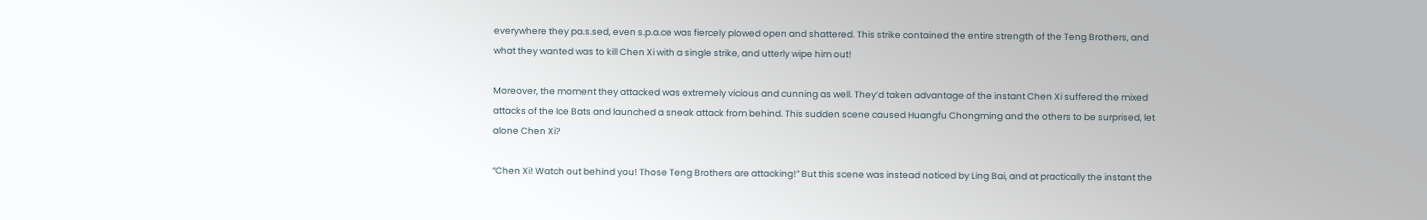everywhere they pa.s.sed, even s.p.a.ce was fiercely plowed open and shattered. This strike contained the entire strength of the Teng Brothers, and what they wanted was to kill Chen Xi with a single strike, and utterly wipe him out!

Moreover, the moment they attacked was extremely vicious and cunning as well. They’d taken advantage of the instant Chen Xi suffered the mixed attacks of the Ice Bats and launched a sneak attack from behind. This sudden scene caused Huangfu Chongming and the others to be surprised, let alone Chen Xi?

“Chen Xi! Watch out behind you! Those Teng Brothers are attacking!” But this scene was instead noticed by Ling Bai, and at practically the instant the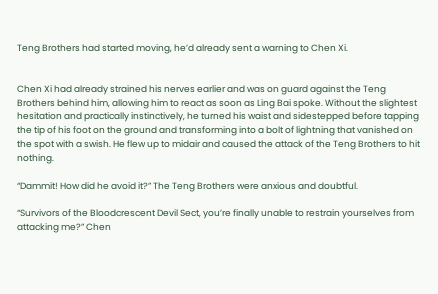Teng Brothers had started moving, he’d already sent a warning to Chen Xi.


Chen Xi had already strained his nerves earlier and was on guard against the Teng Brothers behind him, allowing him to react as soon as Ling Bai spoke. Without the slightest hesitation and practically instinctively, he turned his waist and sidestepped before tapping the tip of his foot on the ground and transforming into a bolt of lightning that vanished on the spot with a swish. He flew up to midair and caused the attack of the Teng Brothers to hit nothing.

“Dammit! How did he avoid it?” The Teng Brothers were anxious and doubtful.

“Survivors of the Bloodcrescent Devil Sect, you’re finally unable to restrain yourselves from attacking me?” Chen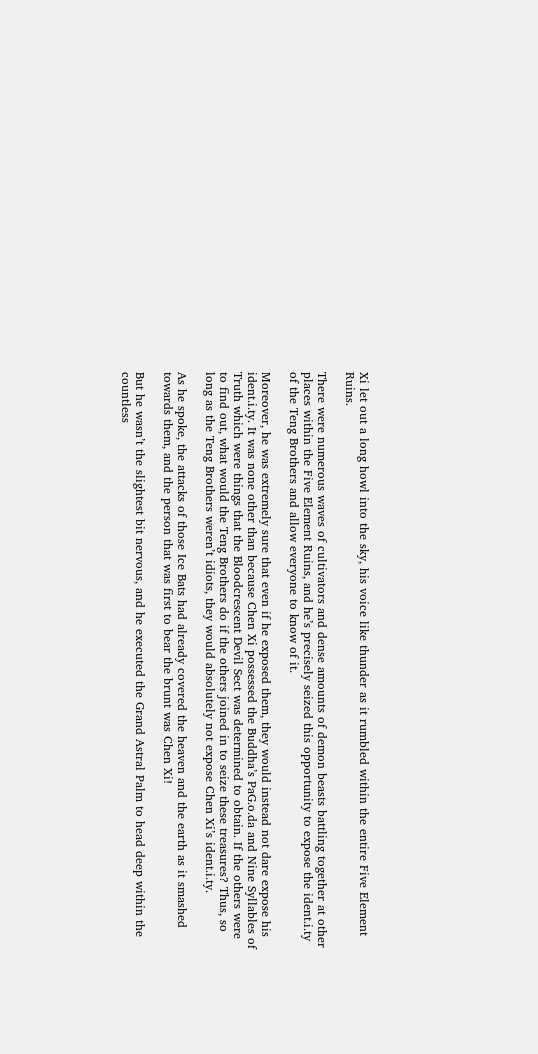Xi let out a long howl into the sky, his voice like thunder as it rumbled within the entire Five Element Ruins.

There were numerous waves of cultivators and dense amounts of demon beasts battling together at other places within the Five Element Ruins, and he’s precisely seized this opportunity to expose the ident.i.ty of the Teng Brothers and allow everyone to know of it.

Moreover, he was extremely sure that even if he exposed them, they would instead not dare expose his ident.i.ty. It was none other than because Chen Xi possessed the Buddha’s PaG.o.da and Nine Syllables of Truth which were things that the Bloodcrescent Devil Sect was determined to obtain. If the others were to find out, what would the Teng Brothers do if the others joined in to seize these treasures? Thus, so long as the Teng Brothers weren’t idiots, they would absolutely not expose Chen Xi’s ident.i.ty.

As he spoke, the attacks of those Ice Bats had already covered the heaven and the earth as it smashed towards them, and the person that was first to bear the brunt was Chen Xi!

But he wasn’t the slightest bit nervous, and he executed the Grand Astral Palm to head deep within the countless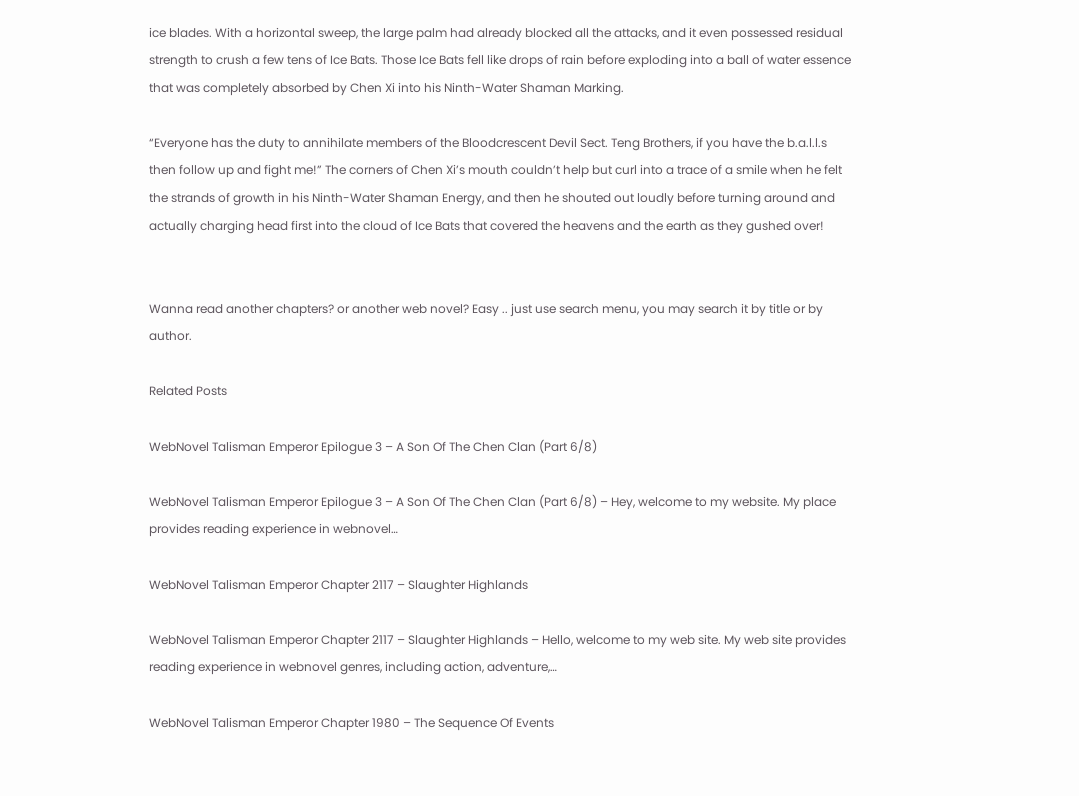ice blades. With a horizontal sweep, the large palm had already blocked all the attacks, and it even possessed residual strength to crush a few tens of Ice Bats. Those Ice Bats fell like drops of rain before exploding into a ball of water essence that was completely absorbed by Chen Xi into his Ninth-Water Shaman Marking.

“Everyone has the duty to annihilate members of the Bloodcrescent Devil Sect. Teng Brothers, if you have the b.a.l.l.s then follow up and fight me!” The corners of Chen Xi’s mouth couldn’t help but curl into a trace of a smile when he felt the strands of growth in his Ninth-Water Shaman Energy, and then he shouted out loudly before turning around and actually charging head first into the cloud of Ice Bats that covered the heavens and the earth as they gushed over!


Wanna read another chapters? or another web novel? Easy .. just use search menu, you may search it by title or by author.

Related Posts

WebNovel Talisman Emperor Epilogue 3 – A Son Of The Chen Clan (Part 6/8)

WebNovel Talisman Emperor Epilogue 3 – A Son Of The Chen Clan (Part 6/8) – Hey, welcome to my website. My place provides reading experience in webnovel…

WebNovel Talisman Emperor Chapter 2117 – Slaughter Highlands

WebNovel Talisman Emperor Chapter 2117 – Slaughter Highlands – Hello, welcome to my web site. My web site provides reading experience in webnovel genres, including action, adventure,…

WebNovel Talisman Emperor Chapter 1980 – The Sequence Of Events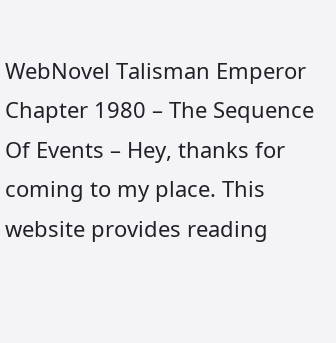WebNovel Talisman Emperor Chapter 1980 – The Sequence Of Events – Hey, thanks for coming to my place. This website provides reading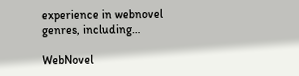experience in webnovel genres, including…

WebNovel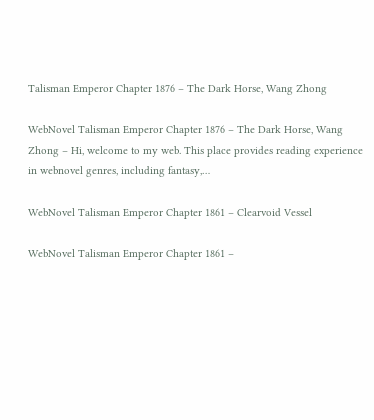Talisman Emperor Chapter 1876 – The Dark Horse, Wang Zhong

WebNovel Talisman Emperor Chapter 1876 – The Dark Horse, Wang Zhong – Hi, welcome to my web. This place provides reading experience in webnovel genres, including fantasy,…

WebNovel Talisman Emperor Chapter 1861 – Clearvoid Vessel

WebNovel Talisman Emperor Chapter 1861 –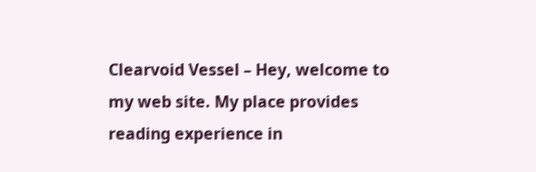Clearvoid Vessel – Hey, welcome to my web site. My place provides reading experience in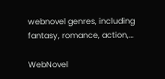webnovel genres, including fantasy, romance, action,…

WebNovel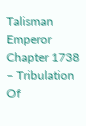Talisman Emperor Chapter 1738 – Tribulation Of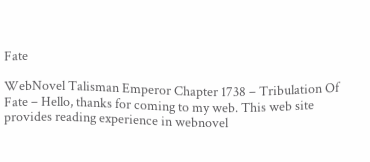Fate

WebNovel Talisman Emperor Chapter 1738 – Tribulation Of Fate – Hello, thanks for coming to my web. This web site provides reading experience in webnovel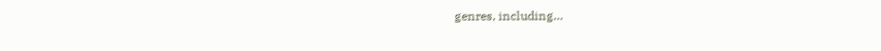genres, including…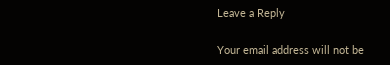Leave a Reply

Your email address will not be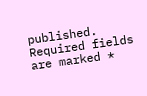published. Required fields are marked *